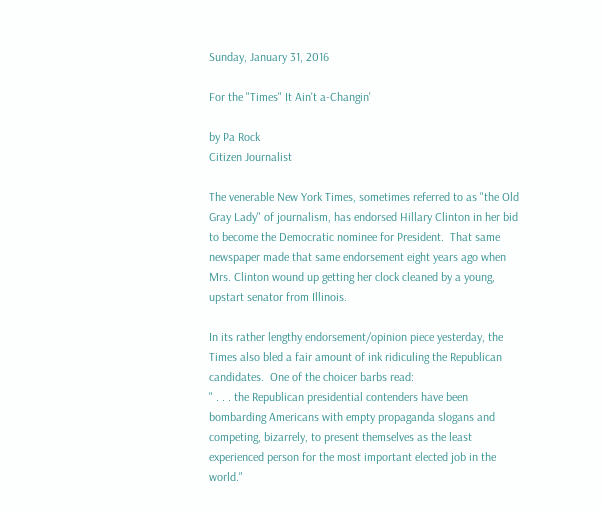Sunday, January 31, 2016

For the "Times" It Ain't a-Changin'

by Pa Rock
Citizen Journalist

The venerable New York Times, sometimes referred to as "the Old Gray Lady" of journalism, has endorsed Hillary Clinton in her bid to become the Democratic nominee for President.  That same newspaper made that same endorsement eight years ago when Mrs. Clinton wound up getting her clock cleaned by a young, upstart senator from Illinois.

In its rather lengthy endorsement/opinion piece yesterday, the Times also bled a fair amount of ink ridiculing the Republican candidates.  One of the choicer barbs read:
" . . . the Republican presidential contenders have been bombarding Americans with empty propaganda slogans and competing, bizarrely, to present themselves as the least experienced person for the most important elected job in the world."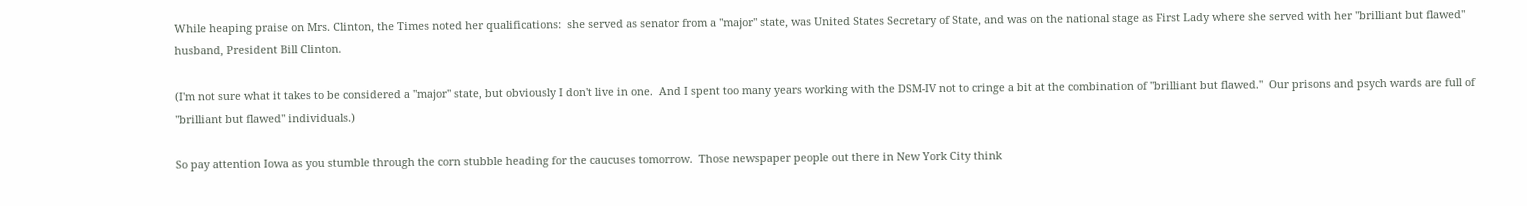While heaping praise on Mrs. Clinton, the Times noted her qualifications:  she served as senator from a "major" state, was United States Secretary of State, and was on the national stage as First Lady where she served with her "brilliant but flawed" husband, President Bill Clinton.

(I'm not sure what it takes to be considered a "major" state, but obviously I don't live in one.  And I spent too many years working with the DSM-IV not to cringe a bit at the combination of "brilliant but flawed."  Our prisons and psych wards are full of "brilliant but flawed" individuals.)

So pay attention Iowa as you stumble through the corn stubble heading for the caucuses tomorrow.  Those newspaper people out there in New York City think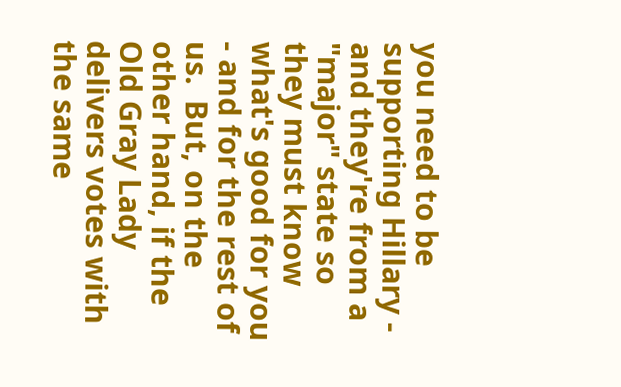you need to be supporting Hillary - and they're from a "major" state so they must know what's good for you - and for the rest of us.  But, on the other hand, if the Old Gray Lady delivers votes with the same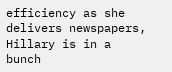efficiency as she delivers newspapers, Hillary is in a bunch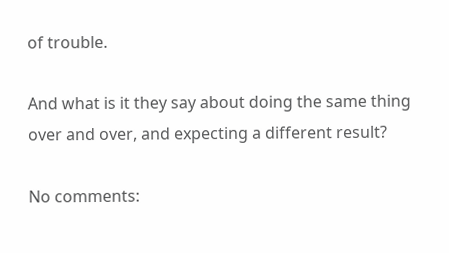of trouble.

And what is it they say about doing the same thing over and over, and expecting a different result?

No comments: